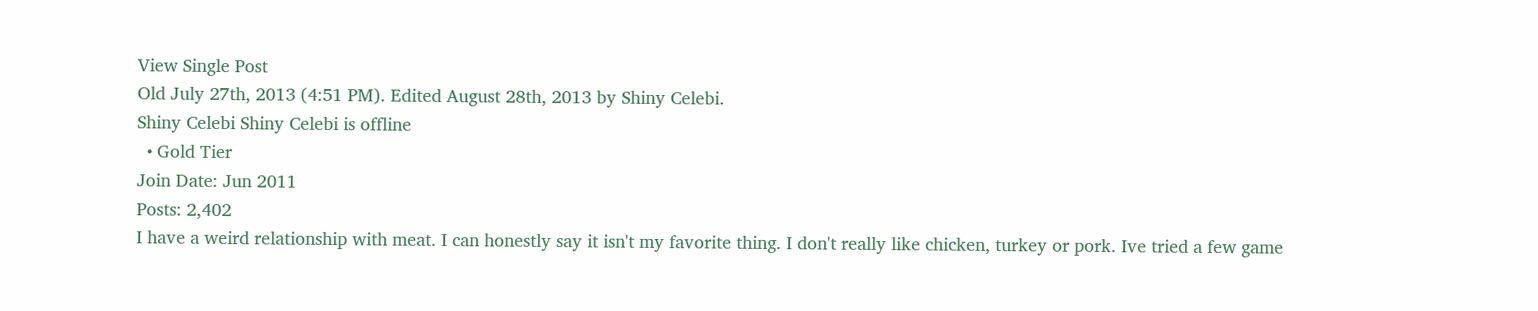View Single Post
Old July 27th, 2013 (4:51 PM). Edited August 28th, 2013 by Shiny Celebi.
Shiny Celebi Shiny Celebi is offline
  • Gold Tier
Join Date: Jun 2011
Posts: 2,402
I have a weird relationship with meat. I can honestly say it isn't my favorite thing. I don't really like chicken, turkey or pork. Ive tried a few game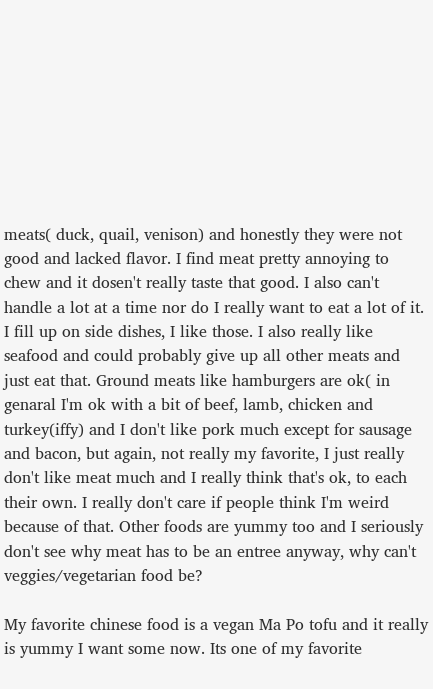meats( duck, quail, venison) and honestly they were not good and lacked flavor. I find meat pretty annoying to chew and it dosen't really taste that good. I also can't handle a lot at a time nor do I really want to eat a lot of it. I fill up on side dishes, I like those. I also really like seafood and could probably give up all other meats and just eat that. Ground meats like hamburgers are ok( in genaral I'm ok with a bit of beef, lamb, chicken and turkey(iffy) and I don't like pork much except for sausage and bacon, but again, not really my favorite, I just really don't like meat much and I really think that's ok, to each their own. I really don't care if people think I'm weird because of that. Other foods are yummy too and I seriously don't see why meat has to be an entree anyway, why can't veggies/vegetarian food be?

My favorite chinese food is a vegan Ma Po tofu and it really is yummy I want some now. Its one of my favorite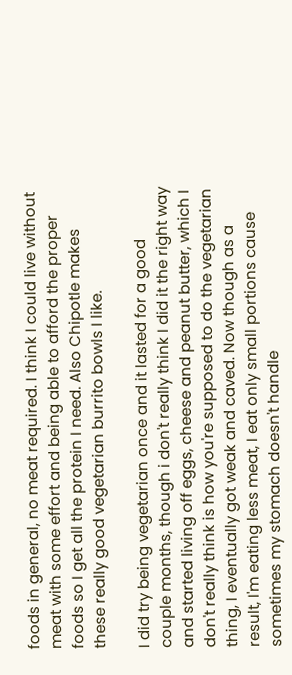foods in general, no meat required. I think I could live without meat with some effort and being able to afford the proper foods so I get all the protein I need. Also Chipotle makes these really good vegetarian burrito bowls I like.

I did try being vegetarian once and it lasted for a good couple months, though i don't really think I did it the right way and started living off eggs, cheese and peanut butter, which I don't really think is how you're supposed to do the vegetarian thing, I eventually got weak and caved. Now though as a result, I'm eating less meat, I eat only small portions cause sometimes my stomach doesn't handle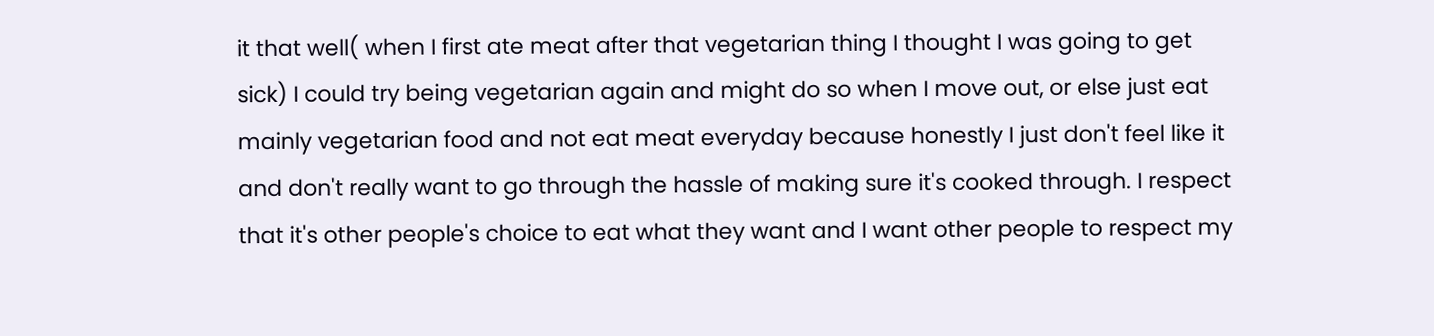it that well( when I first ate meat after that vegetarian thing I thought I was going to get sick) I could try being vegetarian again and might do so when I move out, or else just eat mainly vegetarian food and not eat meat everyday because honestly I just don't feel like it and don't really want to go through the hassle of making sure it's cooked through. I respect that it's other people's choice to eat what they want and I want other people to respect my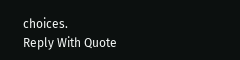choices.
Reply With Quote